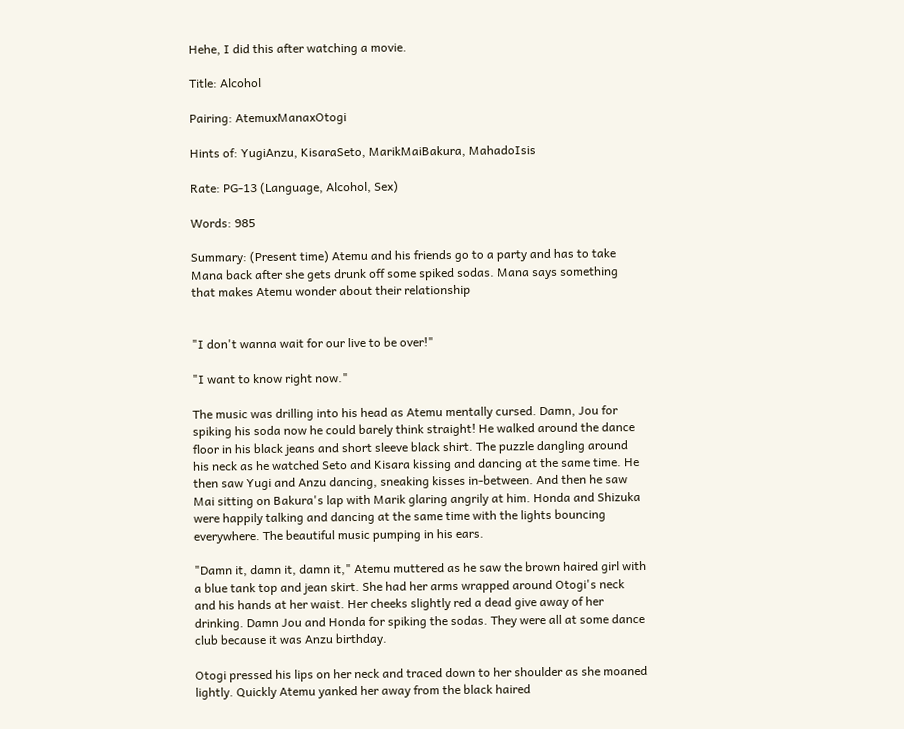Hehe, I did this after watching a movie.

Title: Alcohol

Pairing: AtemuxManaxOtogi

Hints of: YugiAnzu, KisaraSeto, MarikMaiBakura, MahadoIsis

Rate: PG-13 (Language, Alcohol, Sex)

Words: 985

Summary: (Present time) Atemu and his friends go to a party and has to take Mana back after she gets drunk off some spiked sodas. Mana says something that makes Atemu wonder about their relationship


"I don't wanna wait for our live to be over!"

"I want to know right now."

The music was drilling into his head as Atemu mentally cursed. Damn, Jou for spiking his soda now he could barely think straight! He walked around the dance floor in his black jeans and short sleeve black shirt. The puzzle dangling around his neck as he watched Seto and Kisara kissing and dancing at the same time. He then saw Yugi and Anzu dancing, sneaking kisses in-between. And then he saw Mai sitting on Bakura's lap with Marik glaring angrily at him. Honda and Shizuka were happily talking and dancing at the same time with the lights bouncing everywhere. The beautiful music pumping in his ears.

"Damn it, damn it, damn it," Atemu muttered as he saw the brown haired girl with a blue tank top and jean skirt. She had her arms wrapped around Otogi's neck and his hands at her waist. Her cheeks slightly red a dead give away of her drinking. Damn Jou and Honda for spiking the sodas. They were all at some dance club because it was Anzu birthday.

Otogi pressed his lips on her neck and traced down to her shoulder as she moaned lightly. Quickly Atemu yanked her away from the black haired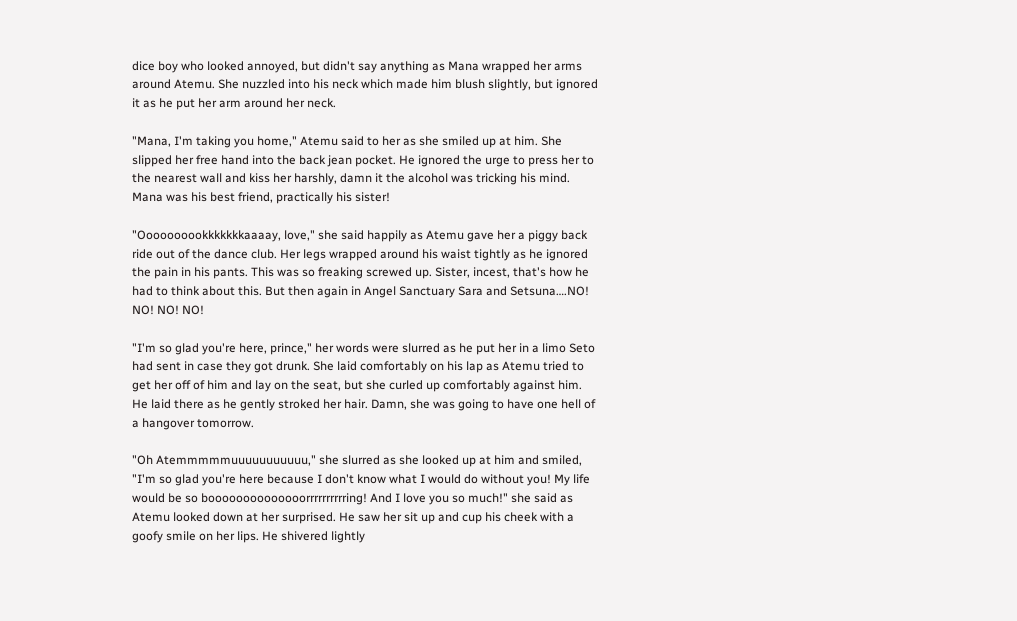dice boy who looked annoyed, but didn't say anything as Mana wrapped her arms around Atemu. She nuzzled into his neck which made him blush slightly, but ignored it as he put her arm around her neck.

"Mana, I'm taking you home," Atemu said to her as she smiled up at him. She slipped her free hand into the back jean pocket. He ignored the urge to press her to the nearest wall and kiss her harshly, damn it the alcohol was tricking his mind. Mana was his best friend, practically his sister!

"Oooooooookkkkkkkaaaay, love," she said happily as Atemu gave her a piggy back ride out of the dance club. Her legs wrapped around his waist tightly as he ignored the pain in his pants. This was so freaking screwed up. Sister, incest, that's how he had to think about this. But then again in Angel Sanctuary Sara and Setsuna….NO! NO! NO! NO!

"I'm so glad you're here, prince," her words were slurred as he put her in a limo Seto had sent in case they got drunk. She laid comfortably on his lap as Atemu tried to get her off of him and lay on the seat, but she curled up comfortably against him. He laid there as he gently stroked her hair. Damn, she was going to have one hell of a hangover tomorrow.

"Oh Atemmmmmuuuuuuuuuuu," she slurred as she looked up at him and smiled, "I'm so glad you're here because I don't know what I would do without you! My life would be so boooooooooooooorrrrrrrrrring! And I love you so much!" she said as Atemu looked down at her surprised. He saw her sit up and cup his cheek with a goofy smile on her lips. He shivered lightly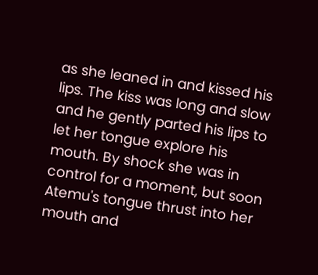as she leaned in and kissed his lips. The kiss was long and slow and he gently parted his lips to let her tongue explore his mouth. By shock she was in control for a moment, but soon Atemu's tongue thrust into her mouth and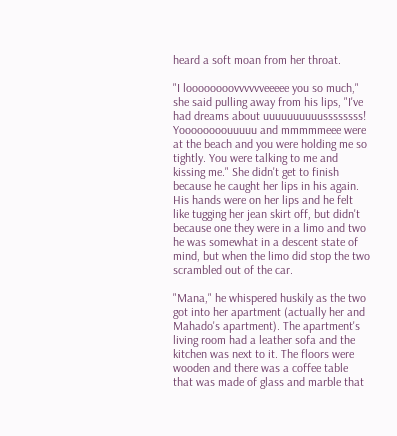heard a soft moan from her throat.

"I loooooooovvvvvveeeee you so much," she said pulling away from his lips, "I've had dreams about uuuuuuuuuussssssss! Yoooooooouuuuu and mmmmmeee were at the beach and you were holding me so tightly. You were talking to me and kissing me." She didn't get to finish because he caught her lips in his again. His hands were on her lips and he felt like tugging her jean skirt off, but didn't because one they were in a limo and two he was somewhat in a descent state of mind, but when the limo did stop the two scrambled out of the car.

"Mana," he whispered huskily as the two got into her apartment (actually her and Mahado's apartment). The apartment's living room had a leather sofa and the kitchen was next to it. The floors were wooden and there was a coffee table that was made of glass and marble that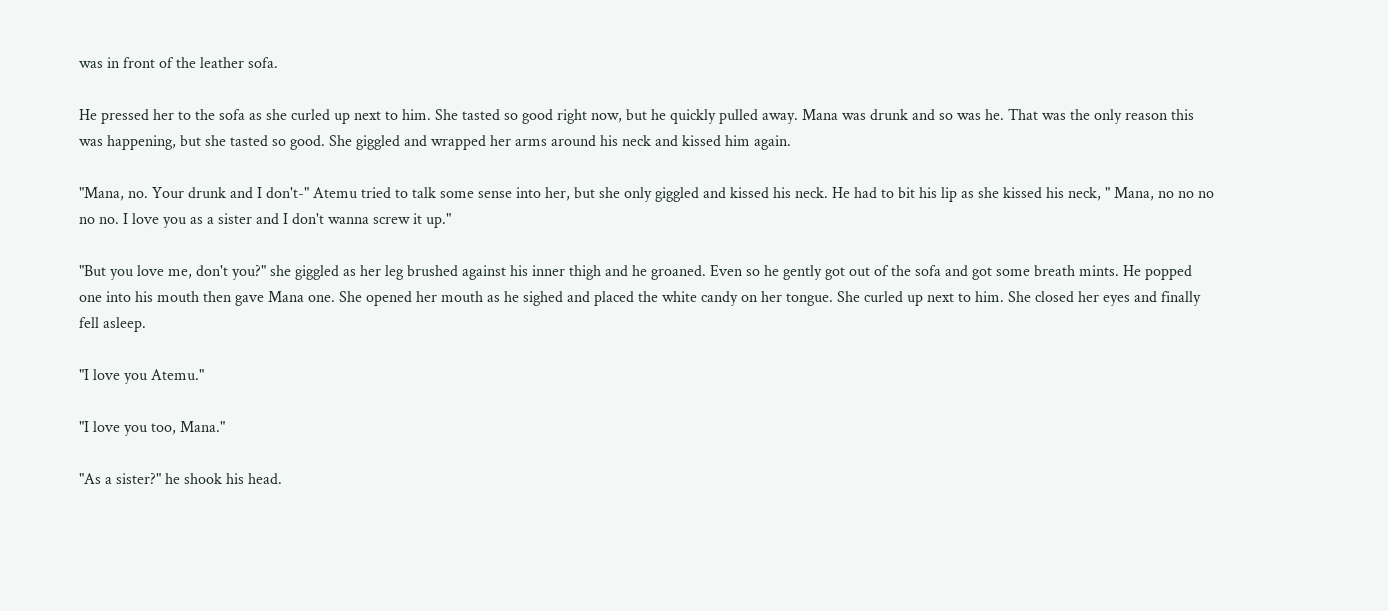was in front of the leather sofa.

He pressed her to the sofa as she curled up next to him. She tasted so good right now, but he quickly pulled away. Mana was drunk and so was he. That was the only reason this was happening, but she tasted so good. She giggled and wrapped her arms around his neck and kissed him again.

"Mana, no. Your drunk and I don't-" Atemu tried to talk some sense into her, but she only giggled and kissed his neck. He had to bit his lip as she kissed his neck, " Mana, no no no no no. I love you as a sister and I don't wanna screw it up."

"But you love me, don't you?" she giggled as her leg brushed against his inner thigh and he groaned. Even so he gently got out of the sofa and got some breath mints. He popped one into his mouth then gave Mana one. She opened her mouth as he sighed and placed the white candy on her tongue. She curled up next to him. She closed her eyes and finally fell asleep.

"I love you Atemu."

"I love you too, Mana."

"As a sister?" he shook his head.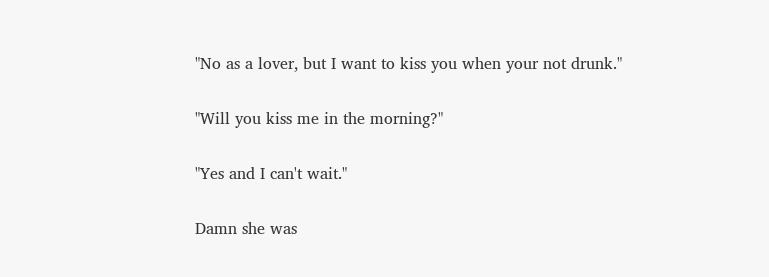"No as a lover, but I want to kiss you when your not drunk."

"Will you kiss me in the morning?"

"Yes and I can't wait."

Damn she was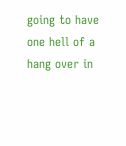going to have one hell of a hang over in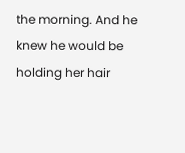the morning. And he knew he would be holding her hair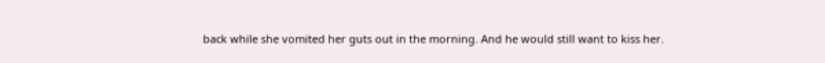back while she vomited her guts out in the morning. And he would still want to kiss her.